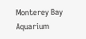Monterey Bay Aquarium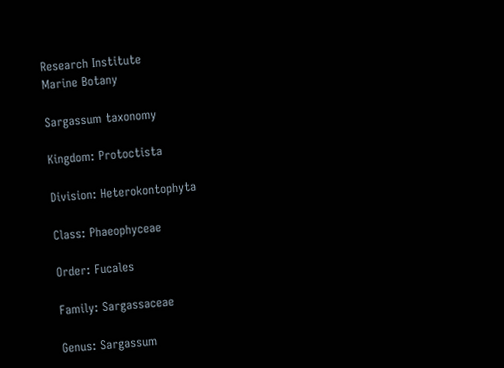Research Institute
Marine Botany

Sargassum taxonomy

Kingdom: Protoctista

Division: Heterokontophyta

Class: Phaeophyceae

Order: Fucales

Family: Sargassaceae

Genus: Sargassum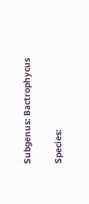Subgenus: Bactrophycus

Species: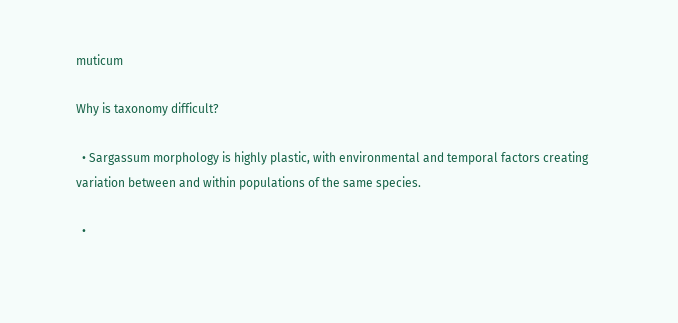muticum

Why is taxonomy difficult?

  • Sargassum morphology is highly plastic, with environmental and temporal factors creating variation between and within populations of the same species.

  •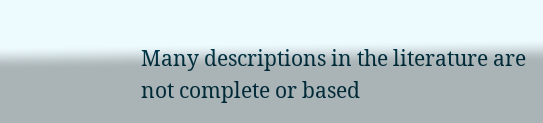Many descriptions in the literature are not complete or based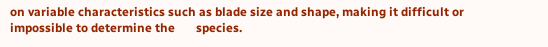on variable characteristics such as blade size and shape, making it difficult or impossible to determine the       species.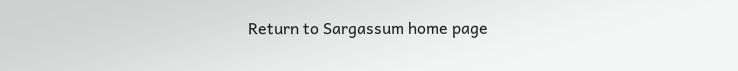Return to Sargassum home page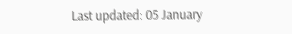Last updated: 05 January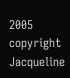2005         copyright Jacqueline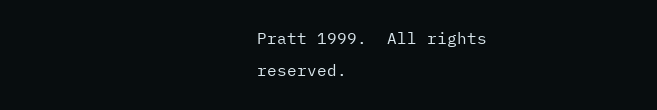Pratt 1999.  All rights reserved.